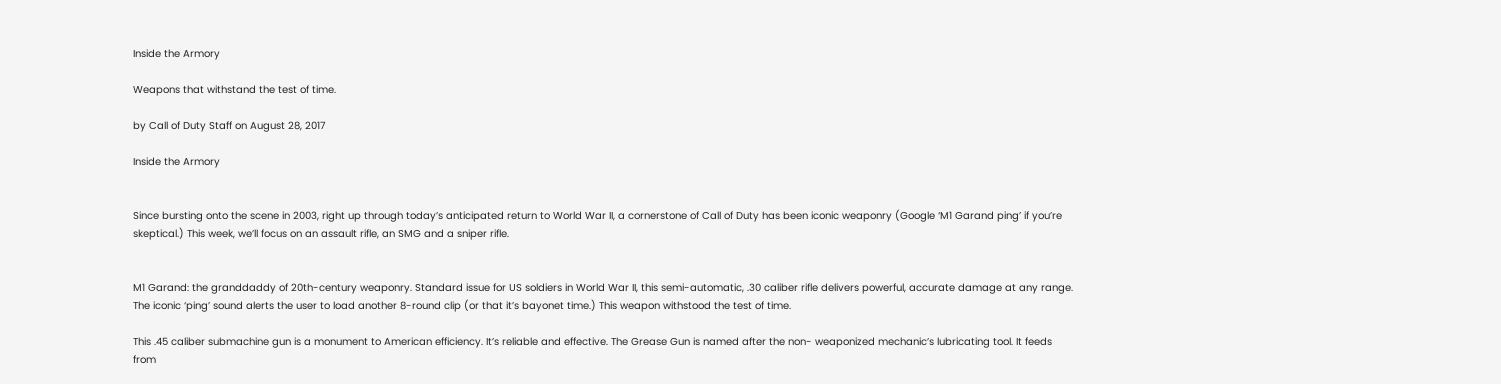Inside the Armory

Weapons that withstand the test of time.

by Call of Duty Staff on August 28, 2017

Inside the Armory


Since bursting onto the scene in 2003, right up through today’s anticipated return to World War II, a cornerstone of Call of Duty has been iconic weaponry (Google ‘M1 Garand ping’ if you’re skeptical.) This week, we’ll focus on an assault rifle, an SMG and a sniper rifle.


M1 Garand: the granddaddy of 20th-century weaponry. Standard issue for US soldiers in World War II, this semi-automatic, .30 caliber rifle delivers powerful, accurate damage at any range. The iconic ‘ping’ sound alerts the user to load another 8-round clip (or that it’s bayonet time.) This weapon withstood the test of time.

This .45 caliber submachine gun is a monument to American efficiency. It’s reliable and effective. The Grease Gun is named after the non- weaponized mechanic’s lubricating tool. It feeds from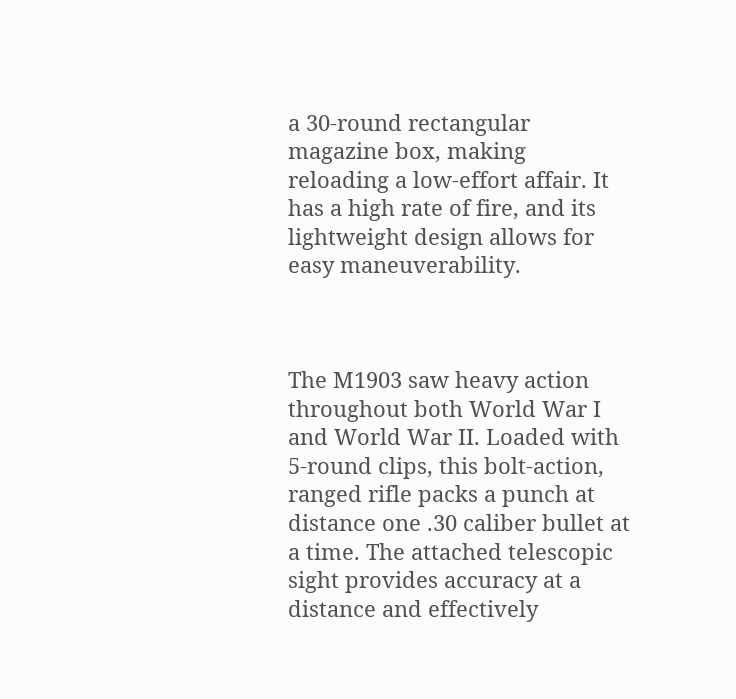a 30-round rectangular magazine box, making reloading a low-effort affair. It has a high rate of fire, and its lightweight design allows for easy maneuverability.



The M1903 saw heavy action throughout both World War I and World War II. Loaded with 5-round clips, this bolt-action, ranged rifle packs a punch at distance one .30 caliber bullet at a time. The attached telescopic sight provides accuracy at a distance and effectively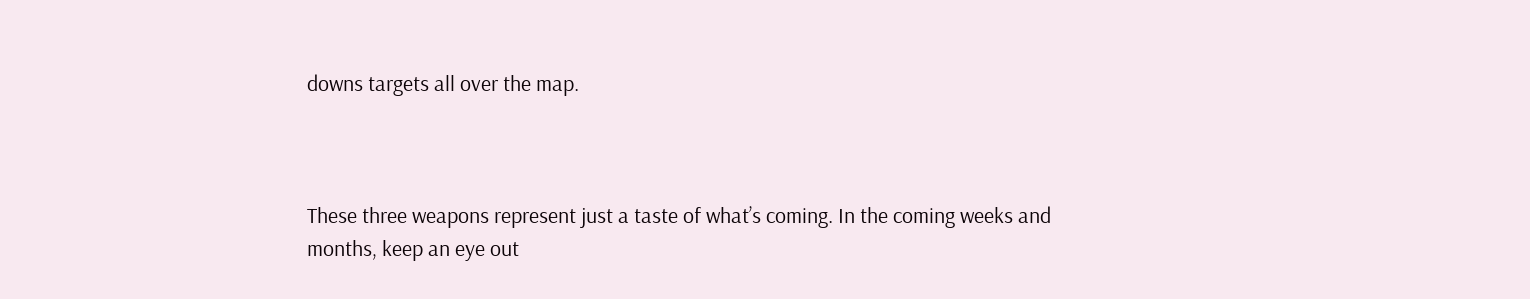downs targets all over the map.



These three weapons represent just a taste of what’s coming. In the coming weeks and months, keep an eye out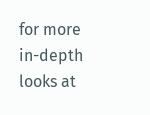for more in-depth looks at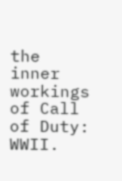the inner workings of Call of Duty: WWII.